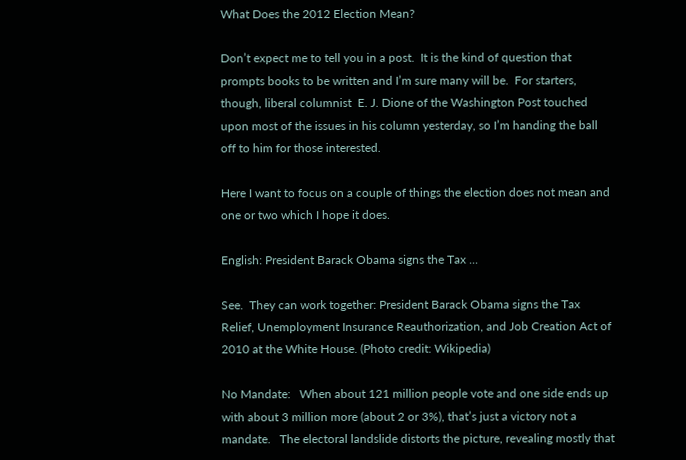What Does the 2012 Election Mean?

Don’t expect me to tell you in a post.  It is the kind of question that prompts books to be written and I’m sure many will be.  For starters, though, liberal columnist  E. J. Dione of the Washington Post touched upon most of the issues in his column yesterday, so I’m handing the ball off to him for those interested.

Here I want to focus on a couple of things the election does not mean and one or two which I hope it does.

English: President Barack Obama signs the Tax ...

See.  They can work together: President Barack Obama signs the Tax Relief, Unemployment Insurance Reauthorization, and Job Creation Act of 2010 at the White House. (Photo credit: Wikipedia)

No Mandate:   When about 121 million people vote and one side ends up with about 3 million more (about 2 or 3%), that’s just a victory not a mandate.   The electoral landslide distorts the picture, revealing mostly that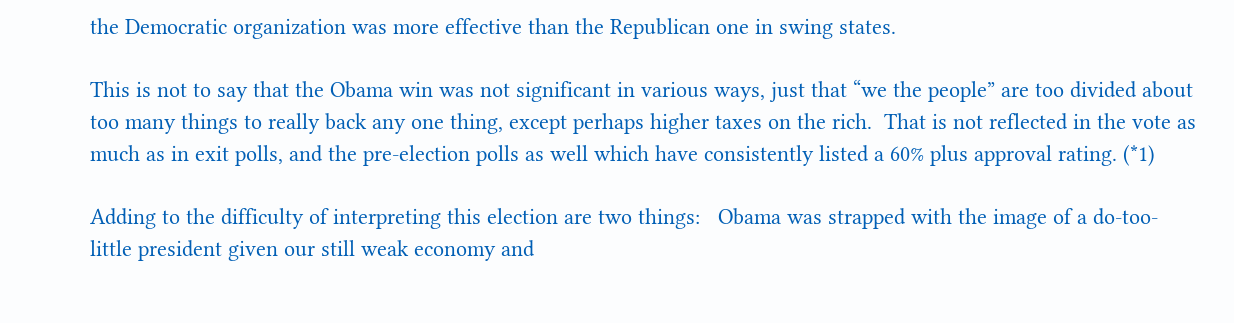the Democratic organization was more effective than the Republican one in swing states.

This is not to say that the Obama win was not significant in various ways, just that “we the people” are too divided about too many things to really back any one thing, except perhaps higher taxes on the rich.  That is not reflected in the vote as much as in exit polls, and the pre-election polls as well which have consistently listed a 60% plus approval rating. (*1)

Adding to the difficulty of interpreting this election are two things:   Obama was strapped with the image of a do-too-little president given our still weak economy and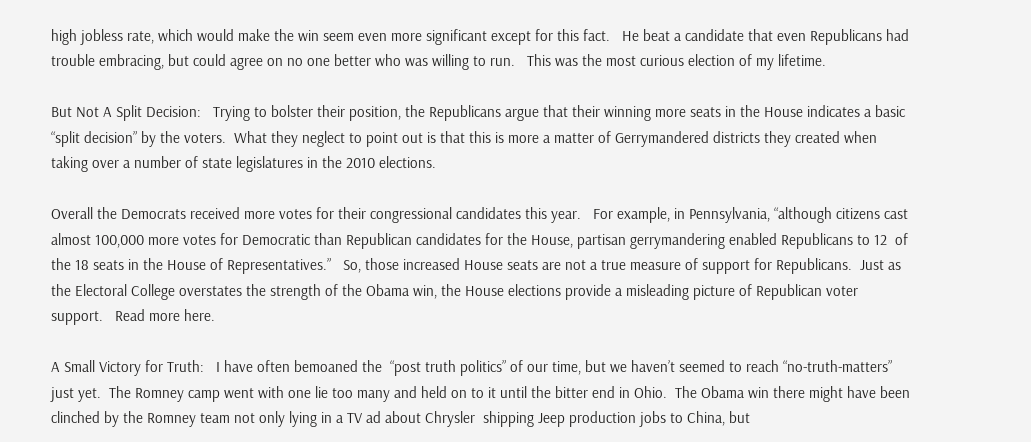high jobless rate, which would make the win seem even more significant except for this fact.   He beat a candidate that even Republicans had trouble embracing, but could agree on no one better who was willing to run.   This was the most curious election of my lifetime.

But Not A Split Decision:   Trying to bolster their position, the Republicans argue that their winning more seats in the House indicates a basic “split decision” by the voters.  What they neglect to point out is that this is more a matter of Gerrymandered districts they created when taking over a number of state legislatures in the 2010 elections.

Overall the Democrats received more votes for their congressional candidates this year.   For example, in Pennsylvania, “although citizens cast almost 100,000 more votes for Democratic than Republican candidates for the House, partisan gerrymandering enabled Republicans to 12  of the 18 seats in the House of Representatives.”   So, those increased House seats are not a true measure of support for Republicans.  Just as the Electoral College overstates the strength of the Obama win, the House elections provide a misleading picture of Republican voter support.   Read more here.

A Small Victory for Truth:   I have often bemoaned the  “post truth politics” of our time, but we haven’t seemed to reach “no-truth-matters” just yet.  The Romney camp went with one lie too many and held on to it until the bitter end in Ohio.  The Obama win there might have been clinched by the Romney team not only lying in a TV ad about Chrysler  shipping Jeep production jobs to China, but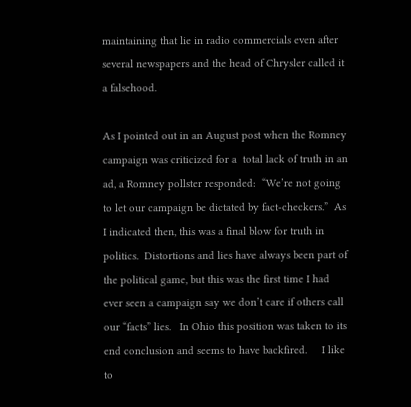maintaining that lie in radio commercials even after several newspapers and the head of Chrysler called it a falsehood.

As I pointed out in an August post when the Romney campaign was criticized for a  total lack of truth in an ad, a Romney pollster responded:  “We’re not going to let our campaign be dictated by fact-checkers.”  As I indicated then, this was a final blow for truth in politics.  Distortions and lies have always been part of the political game, but this was the first time I had ever seen a campaign say we don’t care if others call our “facts” lies.   In Ohio this position was taken to its end conclusion and seems to have backfired.     I like to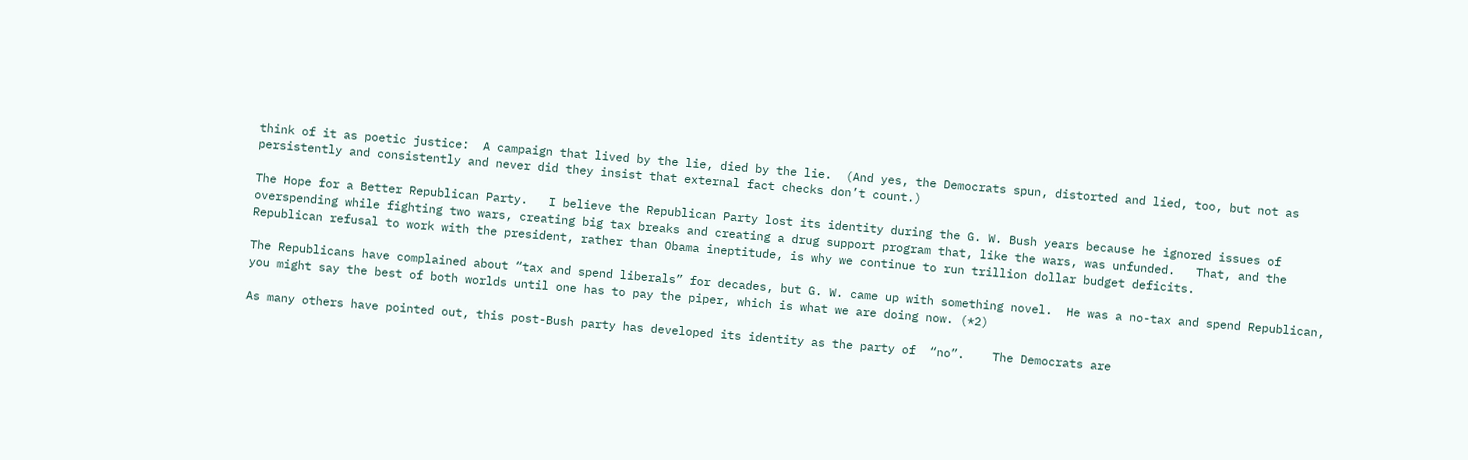think of it as poetic justice:  A campaign that lived by the lie, died by the lie.  (And yes, the Democrats spun, distorted and lied, too, but not as persistently and consistently and never did they insist that external fact checks don’t count.)

The Hope for a Better Republican Party.   I believe the Republican Party lost its identity during the G. W. Bush years because he ignored issues of overspending while fighting two wars, creating big tax breaks and creating a drug support program that, like the wars, was unfunded.   That, and the Republican refusal to work with the president, rather than Obama ineptitude, is why we continue to run trillion dollar budget deficits.

The Republicans have complained about “tax and spend liberals” for decades, but G. W. came up with something novel.  He was a no-tax and spend Republican, you might say the best of both worlds until one has to pay the piper, which is what we are doing now. (*2)

As many others have pointed out, this post-Bush party has developed its identity as the party of  “no”.    The Democrats are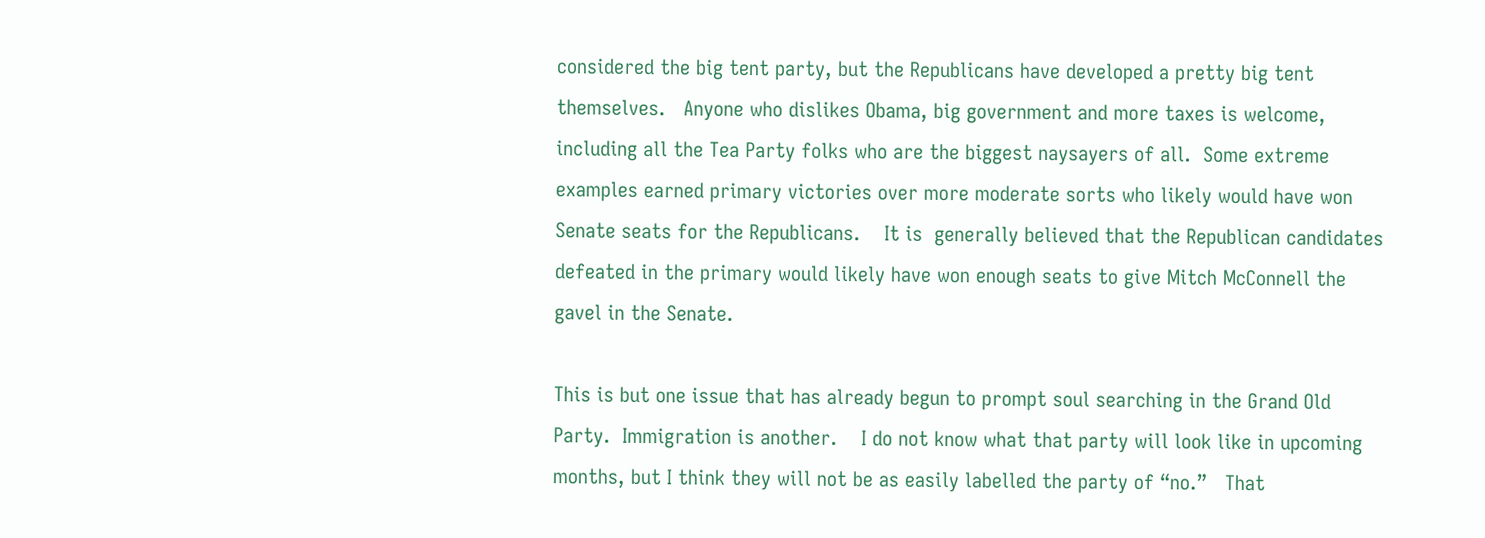considered the big tent party, but the Republicans have developed a pretty big tent themselves.   Anyone who dislikes Obama, big government and more taxes is welcome, including all the Tea Party folks who are the biggest naysayers of all.  Some extreme examples earned primary victories over more moderate sorts who likely would have won Senate seats for the Republicans.    It is  generally believed that the Republican candidates defeated in the primary would likely have won enough seats to give Mitch McConnell the gavel in the Senate.

This is but one issue that has already begun to prompt soul searching in the Grand Old Party.  Immigration is another.    I do not know what that party will look like in upcoming months, but I think they will not be as easily labelled the party of “no.”   That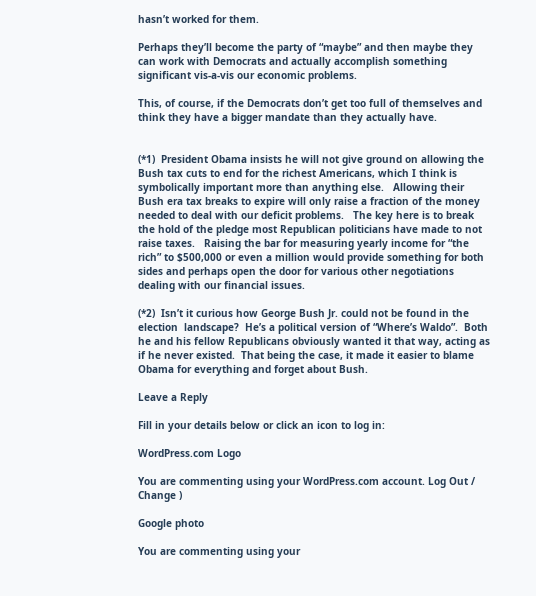hasn’t worked for them.

Perhaps they’ll become the party of “maybe” and then maybe they can work with Democrats and actually accomplish something significant vis-a-vis our economic problems.

This, of course, if the Democrats don’t get too full of themselves and think they have a bigger mandate than they actually have.


(*1)  President Obama insists he will not give ground on allowing the Bush tax cuts to end for the richest Americans, which I think is symbolically important more than anything else.   Allowing their Bush era tax breaks to expire will only raise a fraction of the money needed to deal with our deficit problems.   The key here is to break the hold of the pledge most Republican politicians have made to not raise taxes.   Raising the bar for measuring yearly income for “the rich” to $500,000 or even a million would provide something for both sides and perhaps open the door for various other negotiations dealing with our financial issues.

(*2)  Isn’t it curious how George Bush Jr. could not be found in the election  landscape?  He’s a political version of “Where’s Waldo”.  Both he and his fellow Republicans obviously wanted it that way, acting as if he never existed.  That being the case, it made it easier to blame Obama for everything and forget about Bush.

Leave a Reply

Fill in your details below or click an icon to log in:

WordPress.com Logo

You are commenting using your WordPress.com account. Log Out /  Change )

Google photo

You are commenting using your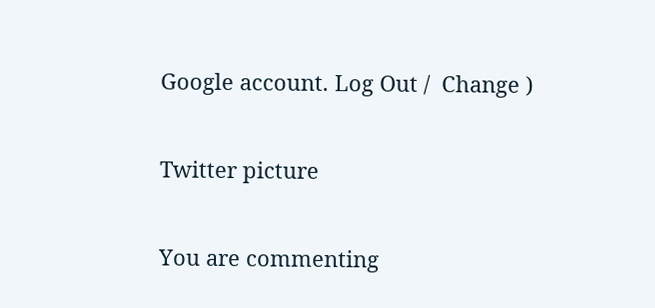Google account. Log Out /  Change )

Twitter picture

You are commenting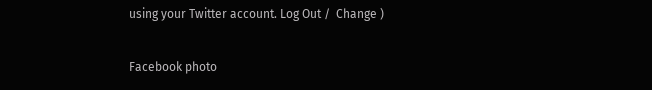using your Twitter account. Log Out /  Change )

Facebook photo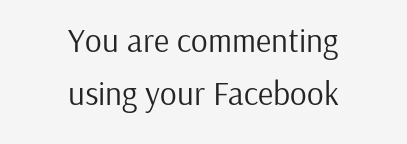You are commenting using your Facebook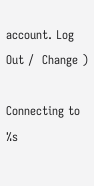account. Log Out /  Change )

Connecting to %s